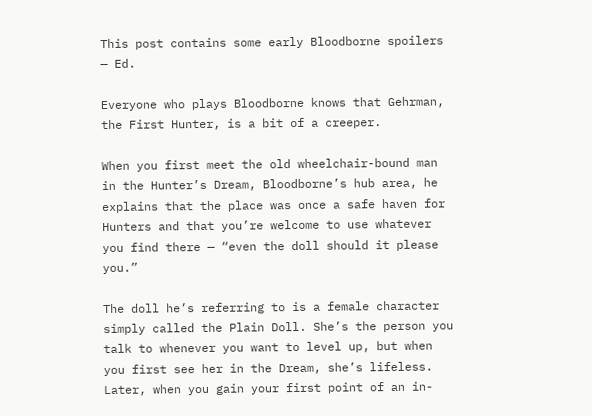This post contains some early Bloodborne spoilers — Ed.

Everyone who plays Bloodborne knows that Gehrman, the First Hunter, is a bit of a creeper.

When you first meet the old wheelchair-bound man in the Hunter’s Dream, Bloodborne’s hub area, he explains that the place was once a safe haven for Hunters and that you’re welcome to use whatever you find there — “even the doll should it please you.”

The doll he’s referring to is a female character simply called the Plain Doll. She’s the person you talk to whenever you want to level up, but when you first see her in the Dream, she’s lifeless. Later, when you gain your first point of an in-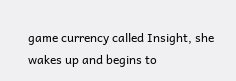game currency called Insight, she wakes up and begins to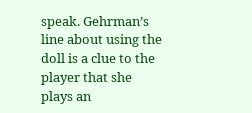speak. Gehrman’s line about using the doll is a clue to the player that she plays an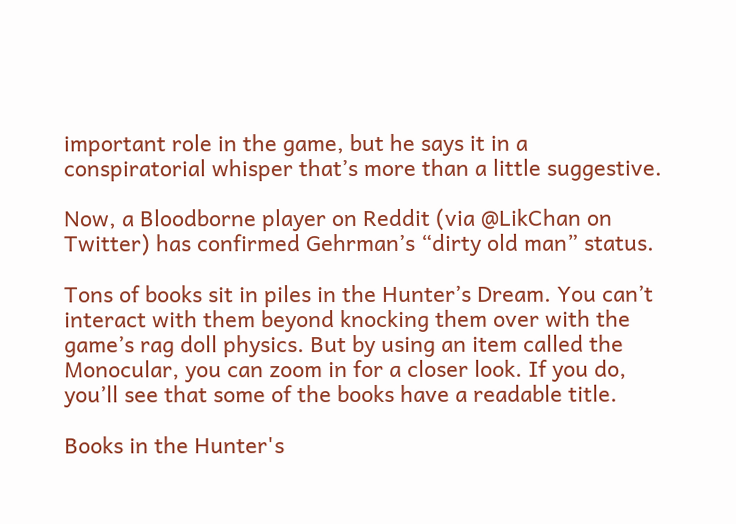important role in the game, but he says it in a conspiratorial whisper that’s more than a little suggestive.

Now, a Bloodborne player on Reddit (via @LikChan on Twitter) has confirmed Gehrman’s “dirty old man” status.

Tons of books sit in piles in the Hunter’s Dream. You can’t interact with them beyond knocking them over with the game’s rag doll physics. But by using an item called the Monocular, you can zoom in for a closer look. If you do, you’ll see that some of the books have a readable title.

Books in the Hunter's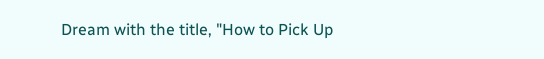Dream with the title, "How to Pick Up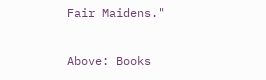Fair Maidens."

Above: Books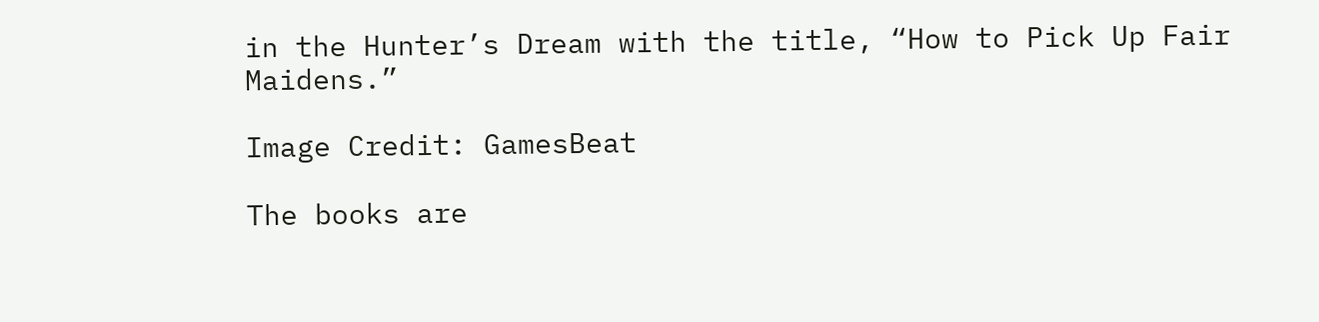in the Hunter’s Dream with the title, “How to Pick Up Fair Maidens.”

Image Credit: GamesBeat

The books are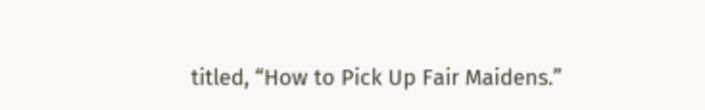titled, “How to Pick Up Fair Maidens.”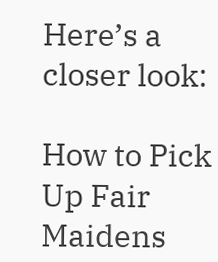Here’s a closer look:

How to Pick Up Fair Maidens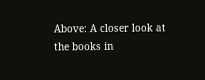Above: A closer look at the books in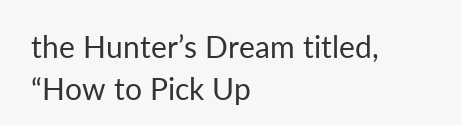the Hunter’s Dream titled, “How to Pick Up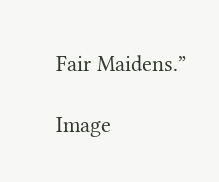Fair Maidens.”

Image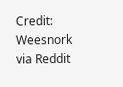Credit: Weesnork via Reddit